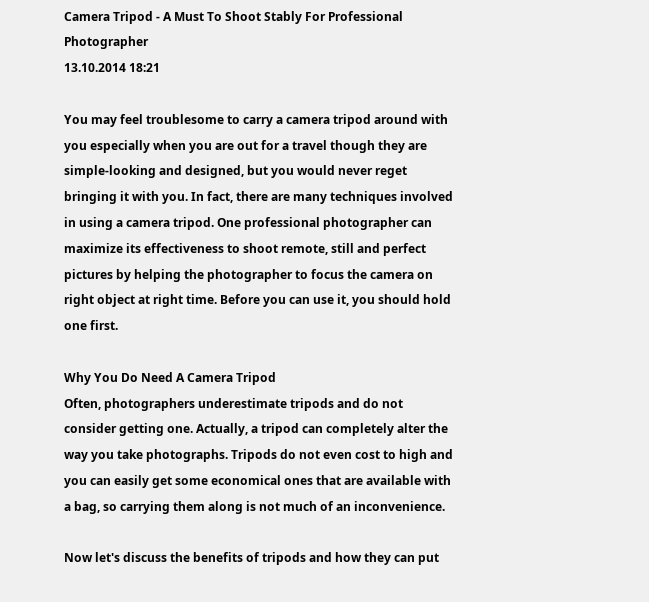Camera Tripod - A Must To Shoot Stably For Professional Photographer
13.10.2014 18:21

You may feel troublesome to carry a camera tripod around with you especially when you are out for a travel though they are simple-looking and designed, but you would never reget bringing it with you. In fact, there are many techniques involved in using a camera tripod. One professional photographer can maximize its effectiveness to shoot remote, still and perfect pictures by helping the photographer to focus the camera on right object at right time. Before you can use it, you should hold one first.

Why You Do Need A Camera Tripod
Often, photographers underestimate tripods and do not consider getting one. Actually, a tripod can completely alter the way you take photographs. Tripods do not even cost to high and you can easily get some economical ones that are available with a bag, so carrying them along is not much of an inconvenience.

Now let's discuss the benefits of tripods and how they can put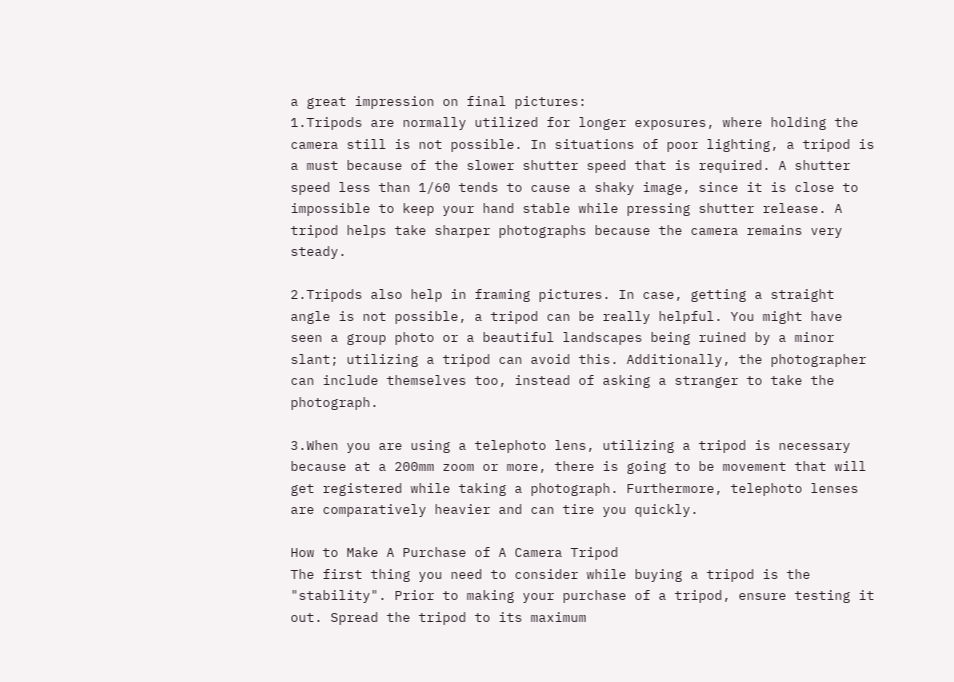a great impression on final pictures:
1.Tripods are normally utilized for longer exposures, where holding the camera still is not possible. In situations of poor lighting, a tripod is a must because of the slower shutter speed that is required. A shutter speed less than 1/60 tends to cause a shaky image, since it is close to impossible to keep your hand stable while pressing shutter release. A tripod helps take sharper photographs because the camera remains very steady.

2.Tripods also help in framing pictures. In case, getting a straight angle is not possible, a tripod can be really helpful. You might have seen a group photo or a beautiful landscapes being ruined by a minor slant; utilizing a tripod can avoid this. Additionally, the photographer can include themselves too, instead of asking a stranger to take the photograph.

3.When you are using a telephoto lens, utilizing a tripod is necessary because at a 200mm zoom or more, there is going to be movement that will get registered while taking a photograph. Furthermore, telephoto lenses are comparatively heavier and can tire you quickly.

How to Make A Purchase of A Camera Tripod
The first thing you need to consider while buying a tripod is the "stability". Prior to making your purchase of a tripod, ensure testing it out. Spread the tripod to its maximum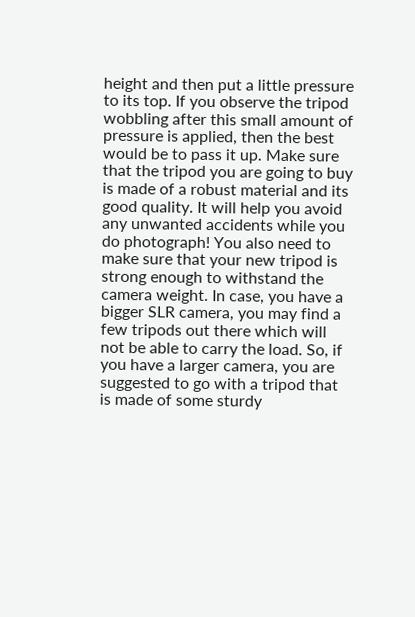height and then put a little pressure to its top. If you observe the tripod wobbling after this small amount of pressure is applied, then the best would be to pass it up. Make sure that the tripod you are going to buy is made of a robust material and its good quality. It will help you avoid any unwanted accidents while you do photograph! You also need to make sure that your new tripod is strong enough to withstand the camera weight. In case, you have a bigger SLR camera, you may find a few tripods out there which will not be able to carry the load. So, if you have a larger camera, you are suggested to go with a tripod that is made of some sturdy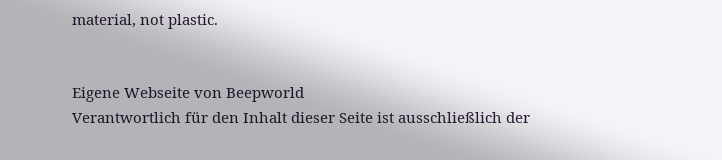material, not plastic.


Eigene Webseite von Beepworld
Verantwortlich für den Inhalt dieser Seite ist ausschließlich der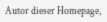Autor dieser Homepage,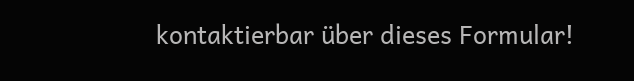kontaktierbar über dieses Formular!